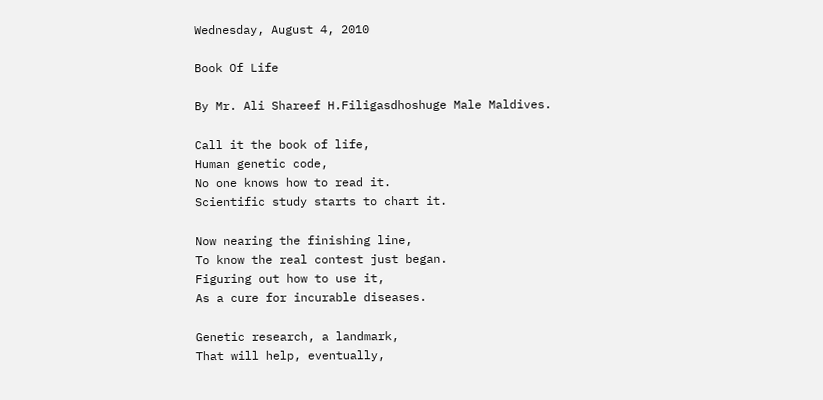Wednesday, August 4, 2010

Book Of Life

By Mr. Ali Shareef H.Filigasdhoshuge Male Maldives.

Call it the book of life,
Human genetic code,
No one knows how to read it.
Scientific study starts to chart it.

Now nearing the finishing line,
To know the real contest just began.
Figuring out how to use it,
As a cure for incurable diseases.

Genetic research, a landmark,
That will help, eventually,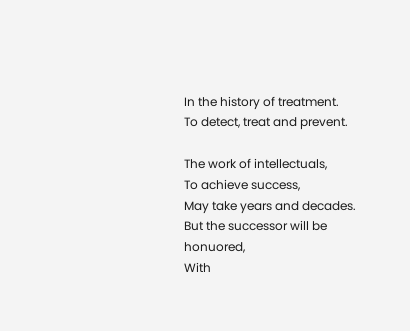In the history of treatment.
To detect, treat and prevent.

The work of intellectuals,
To achieve success,
May take years and decades.
But the successor will be honuored,
With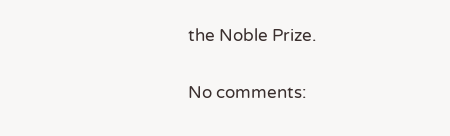the Noble Prize.

No comments: